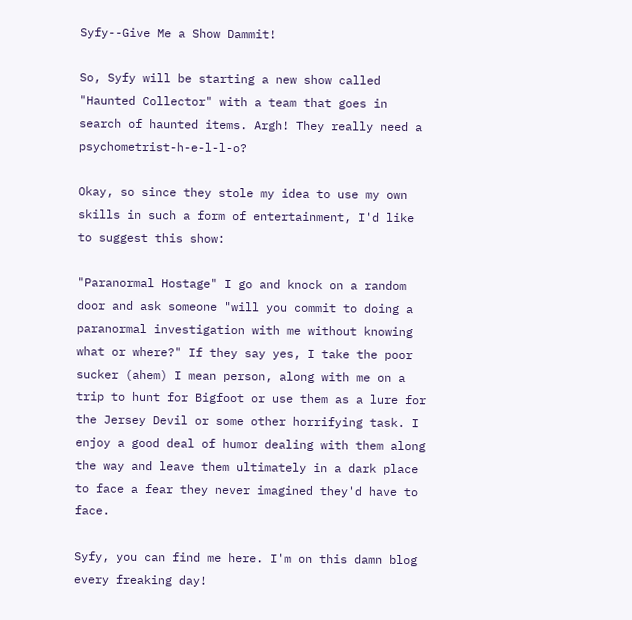Syfy--Give Me a Show Dammit!

So, Syfy will be starting a new show called "Haunted Collector" with a team that goes in search of haunted items. Argh! They really need a psychometrist-h-e-l-l-o?

Okay, so since they stole my idea to use my own skills in such a form of entertainment, I'd like to suggest this show:

"Paranormal Hostage" I go and knock on a random door and ask someone "will you commit to doing a paranormal investigation with me without knowing what or where?" If they say yes, I take the poor sucker (ahem) I mean person, along with me on a trip to hunt for Bigfoot or use them as a lure for the Jersey Devil or some other horrifying task. I enjoy a good deal of humor dealing with them along the way and leave them ultimately in a dark place to face a fear they never imagined they'd have to face.

Syfy, you can find me here. I'm on this damn blog every freaking day!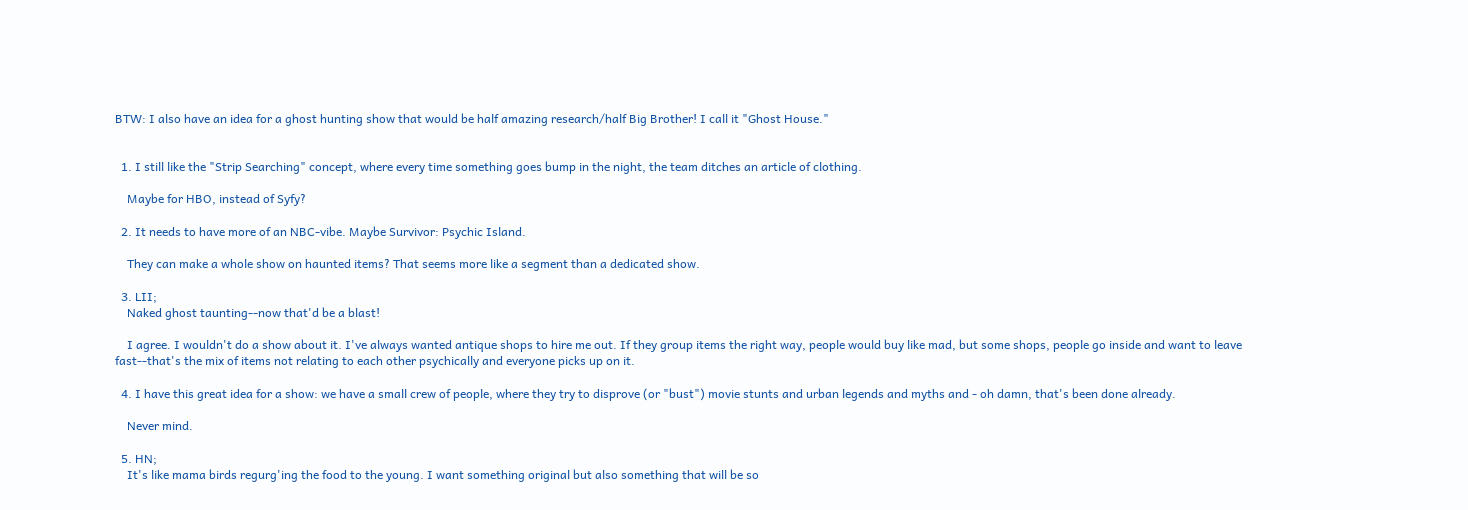BTW: I also have an idea for a ghost hunting show that would be half amazing research/half Big Brother! I call it "Ghost House."


  1. I still like the "Strip Searching" concept, where every time something goes bump in the night, the team ditches an article of clothing.

    Maybe for HBO, instead of Syfy?

  2. It needs to have more of an NBC-vibe. Maybe Survivor: Psychic Island.

    They can make a whole show on haunted items? That seems more like a segment than a dedicated show.

  3. LII;
    Naked ghost taunting--now that'd be a blast!

    I agree. I wouldn't do a show about it. I've always wanted antique shops to hire me out. If they group items the right way, people would buy like mad, but some shops, people go inside and want to leave fast--that's the mix of items not relating to each other psychically and everyone picks up on it.

  4. I have this great idea for a show: we have a small crew of people, where they try to disprove (or "bust") movie stunts and urban legends and myths and - oh damn, that's been done already.

    Never mind.

  5. HN;
    It's like mama birds regurg'ing the food to the young. I want something original but also something that will be so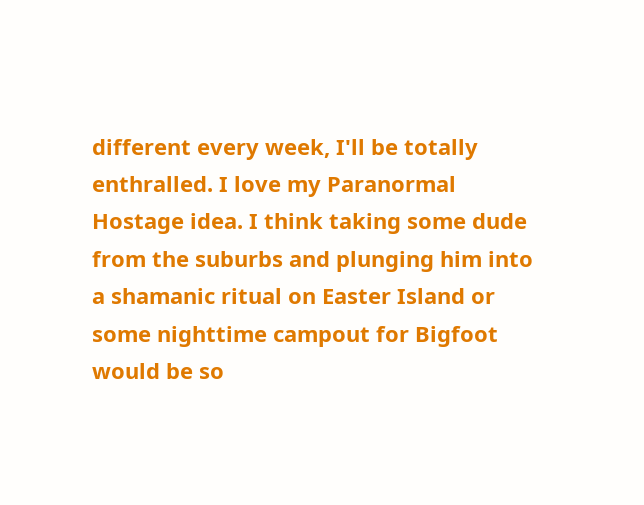different every week, I'll be totally enthralled. I love my Paranormal Hostage idea. I think taking some dude from the suburbs and plunging him into a shamanic ritual on Easter Island or some nighttime campout for Bigfoot would be so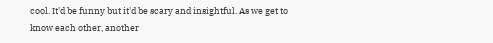cool. It'd be funny but it'd be scary and insightful. As we get to know each other, another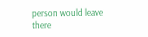person would leave there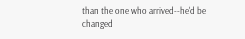than the one who arrived--he'd be changed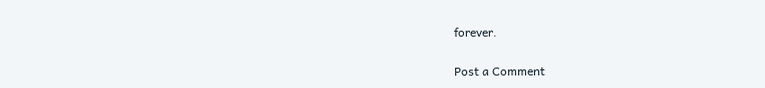forever.


Post a Comment